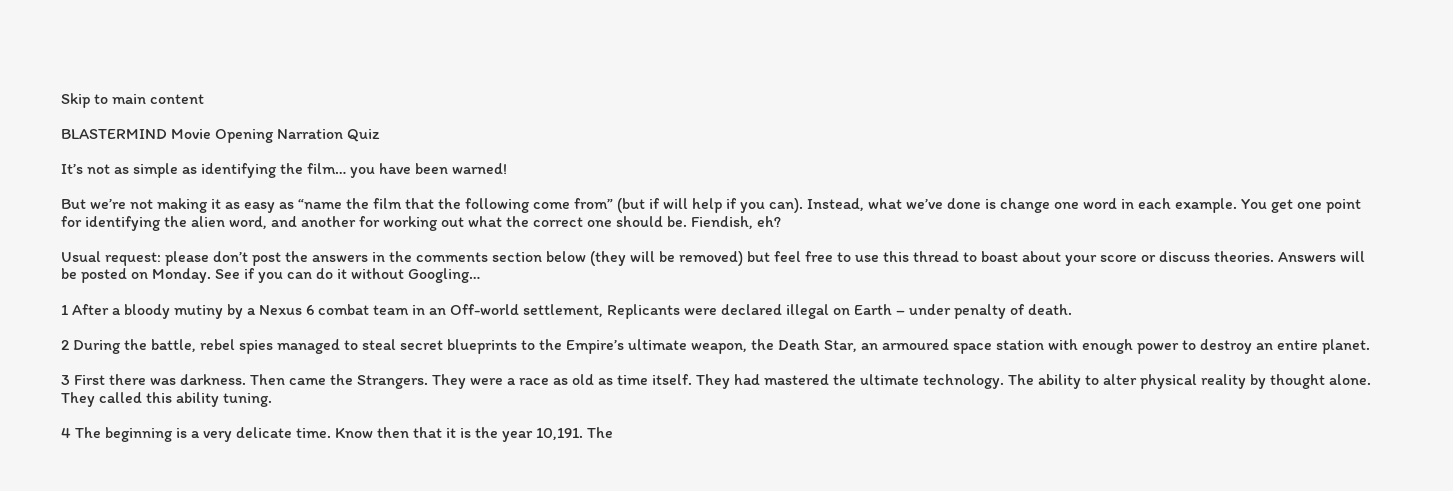Skip to main content

BLASTERMIND Movie Opening Narration Quiz

It’s not as simple as identifying the film… you have been warned!

But we’re not making it as easy as “name the film that the following come from” (but if will help if you can). Instead, what we’ve done is change one word in each example. You get one point for identifying the alien word, and another for working out what the correct one should be. Fiendish, eh?

Usual request: please don’t post the answers in the comments section below (they will be removed) but feel free to use this thread to boast about your score or discuss theories. Answers will be posted on Monday. See if you can do it without Googling…

1 After a bloody mutiny by a Nexus 6 combat team in an Off-world settlement, Replicants were declared illegal on Earth – under penalty of death.

2 During the battle, rebel spies managed to steal secret blueprints to the Empire’s ultimate weapon, the Death Star, an armoured space station with enough power to destroy an entire planet.

3 First there was darkness. Then came the Strangers. They were a race as old as time itself. They had mastered the ultimate technology. The ability to alter physical reality by thought alone. They called this ability tuning.

4 The beginning is a very delicate time. Know then that it is the year 10,191. The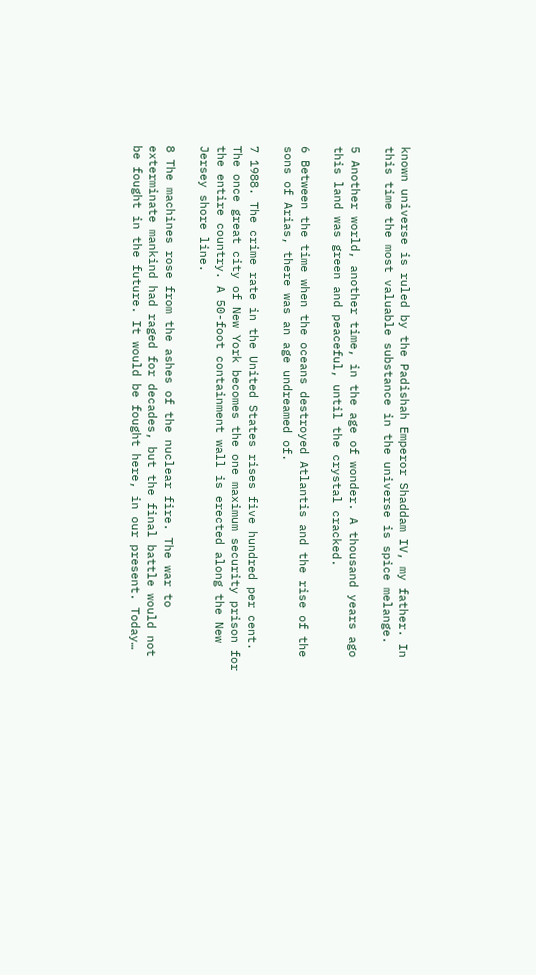known universe is ruled by the Padishah Emperor Shaddam IV, my father. In this time the most valuable substance in the universe is spice melange.

5 Another world, another time, in the age of wonder. A thousand years ago this land was green and peaceful, until the crystal cracked.

6 Between the time when the oceans destroyed Atlantis and the rise of the sons of Arias, there was an age undreamed of.

7 1988. The crime rate in the United States rises five hundred per cent. The once great city of New York becomes the one maximum security prison for the entire country. A 50-foot containment wall is erected along the New Jersey shore line.

8 The machines rose from the ashes of the nuclear fire. The war to exterminate mankind had raged for decades, but the final battle would not be fought in the future. It would be fought here, in our present. Today…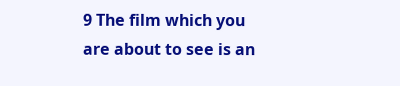9 The film which you are about to see is an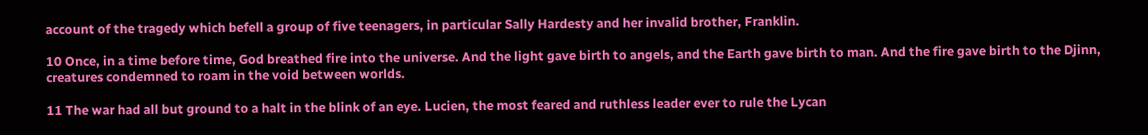account of the tragedy which befell a group of five teenagers, in particular Sally Hardesty and her invalid brother, Franklin.

10 Once, in a time before time, God breathed fire into the universe. And the light gave birth to angels, and the Earth gave birth to man. And the fire gave birth to the Djinn, creatures condemned to roam in the void between worlds.

11 The war had all but ground to a halt in the blink of an eye. Lucien, the most feared and ruthless leader ever to rule the Lycan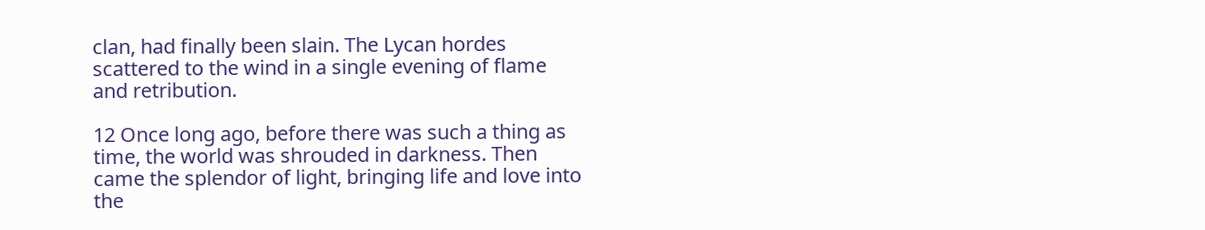clan, had finally been slain. The Lycan hordes scattered to the wind in a single evening of flame and retribution.

12 Once long ago, before there was such a thing as time, the world was shrouded in darkness. Then came the splendor of light, bringing life and love into the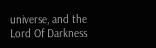universe, and the Lord Of Darkness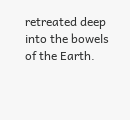retreated deep into the bowels of the Earth.